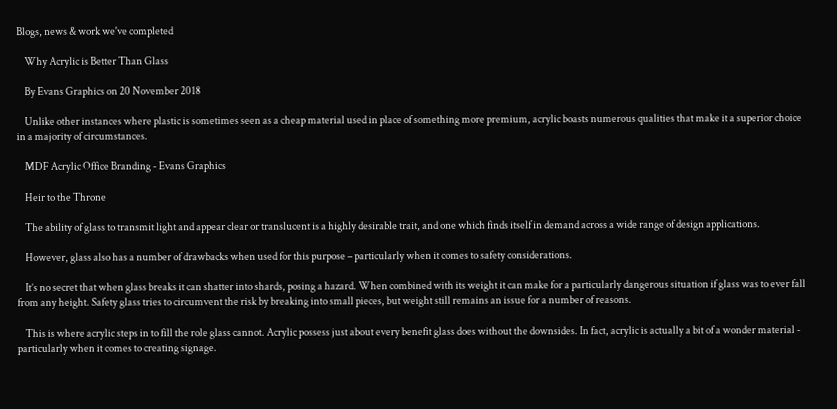Blogs, news & work we've completed

    Why Acrylic is Better Than Glass

    By Evans Graphics on 20 November 2018

    Unlike other instances where plastic is sometimes seen as a cheap material used in place of something more premium, acrylic boasts numerous qualities that make it a superior choice in a majority of circumstances.

    MDF Acrylic Office Branding - Evans Graphics

    Heir to the Throne

    The ability of glass to transmit light and appear clear or translucent is a highly desirable trait, and one which finds itself in demand across a wide range of design applications.

    However, glass also has a number of drawbacks when used for this purpose – particularly when it comes to safety considerations.

    It’s no secret that when glass breaks it can shatter into shards, posing a hazard. When combined with its weight it can make for a particularly dangerous situation if glass was to ever fall from any height. Safety glass tries to circumvent the risk by breaking into small pieces, but weight still remains an issue for a number of reasons.

    This is where acrylic steps in to fill the role glass cannot. Acrylic possess just about every benefit glass does without the downsides. In fact, acrylic is actually a bit of a wonder material - particularly when it comes to creating signage.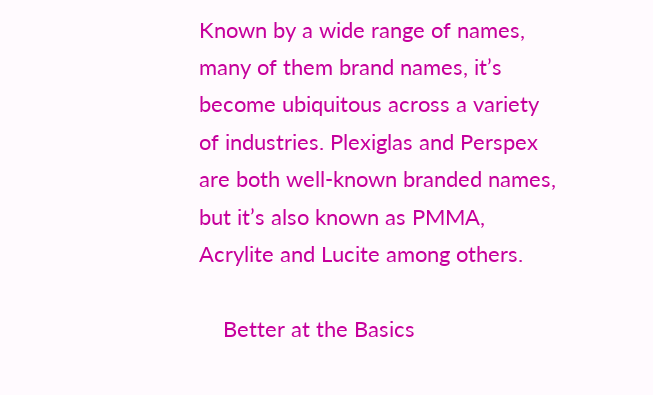Known by a wide range of names, many of them brand names, it’s become ubiquitous across a variety of industries. Plexiglas and Perspex are both well-known branded names, but it’s also known as PMMA, Acrylite and Lucite among others.

    Better at the Basics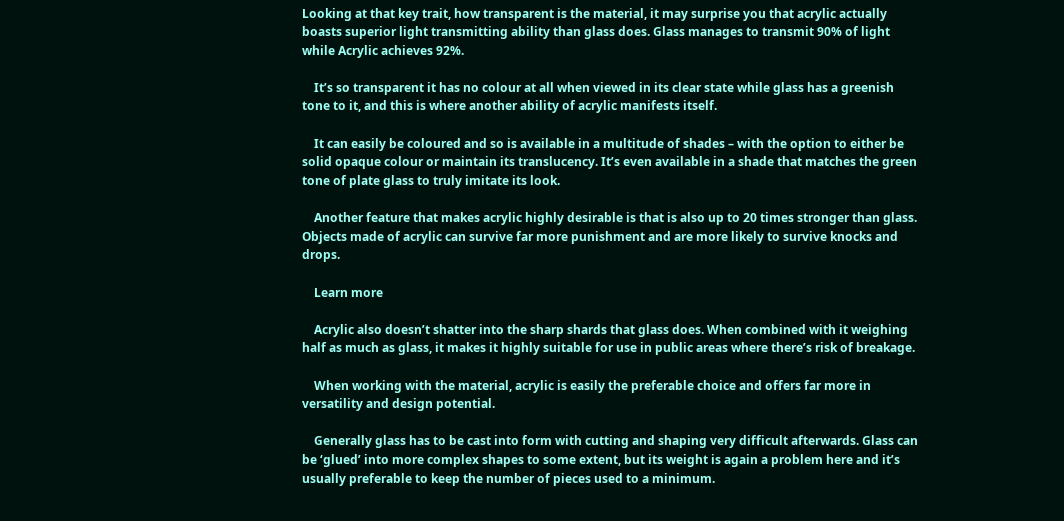Looking at that key trait, how transparent is the material, it may surprise you that acrylic actually boasts superior light transmitting ability than glass does. Glass manages to transmit 90% of light while Acrylic achieves 92%.

    It’s so transparent it has no colour at all when viewed in its clear state while glass has a greenish tone to it, and this is where another ability of acrylic manifests itself.

    It can easily be coloured and so is available in a multitude of shades – with the option to either be solid opaque colour or maintain its translucency. It’s even available in a shade that matches the green tone of plate glass to truly imitate its look.

    Another feature that makes acrylic highly desirable is that is also up to 20 times stronger than glass. Objects made of acrylic can survive far more punishment and are more likely to survive knocks and drops.

    Learn more

    Acrylic also doesn’t shatter into the sharp shards that glass does. When combined with it weighing half as much as glass, it makes it highly suitable for use in public areas where there’s risk of breakage.

    When working with the material, acrylic is easily the preferable choice and offers far more in versatility and design potential.

    Generally glass has to be cast into form with cutting and shaping very difficult afterwards. Glass can be ‘glued’ into more complex shapes to some extent, but its weight is again a problem here and it’s usually preferable to keep the number of pieces used to a minimum.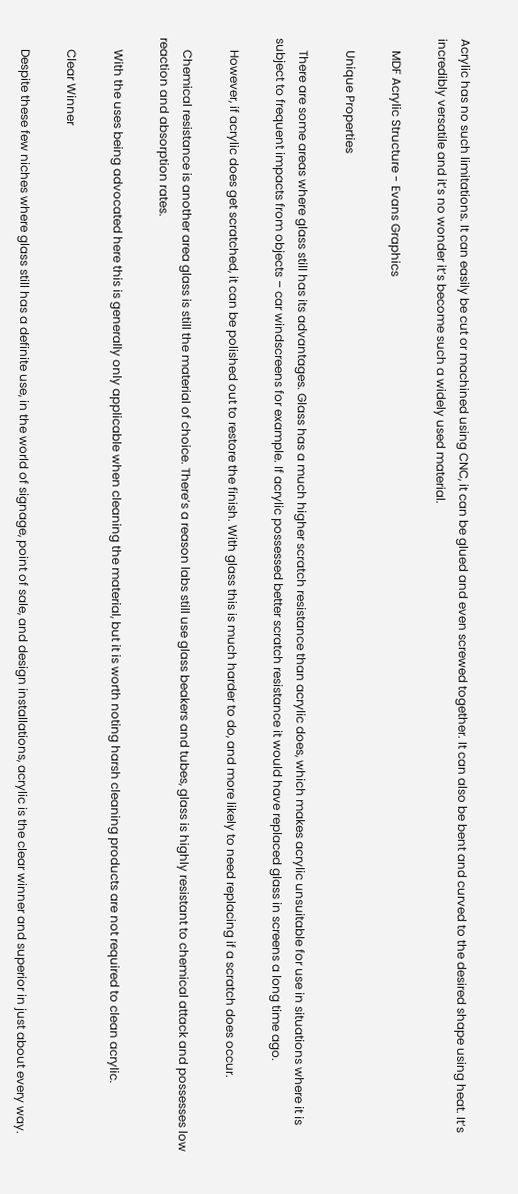Acrylic has no such limitations. It can easily be cut or machined using CNC, it can be glued and even screwed together. It can also be bent and curved to the desired shape using heat. It’s incredibly versatile and it’s no wonder it’s become such a widely used material.

    MDF Acrylic Structure - Evans Graphics

    Unique Properties

    There are some areas where glass still has its advantages. Glass has a much higher scratch resistance than acrylic does, which makes acrylic unsuitable for use in situations where it is subject to frequent impacts from objects – car windscreens for example. If acrylic possessed better scratch resistance it would have replaced glass in screens a long time ago.

    However, if acrylic does get scratched, it can be polished out to restore the finish. With glass this is much harder to do, and more likely to need replacing if a scratch does occur.

    Chemical resistance is another area glass is still the material of choice. There’s a reason labs still use glass beakers and tubes, glass is highly resistant to chemical attack and possesses low reaction and absorption rates.

    With the uses being advocated here this is generally only applicable when cleaning the material, but it is worth noting harsh cleaning products are not required to clean acrylic.

    Clear Winner

    Despite these few niches where glass still has a definite use, in the world of signage, point of sale, and design installations, acrylic is the clear winner and superior in just about every way.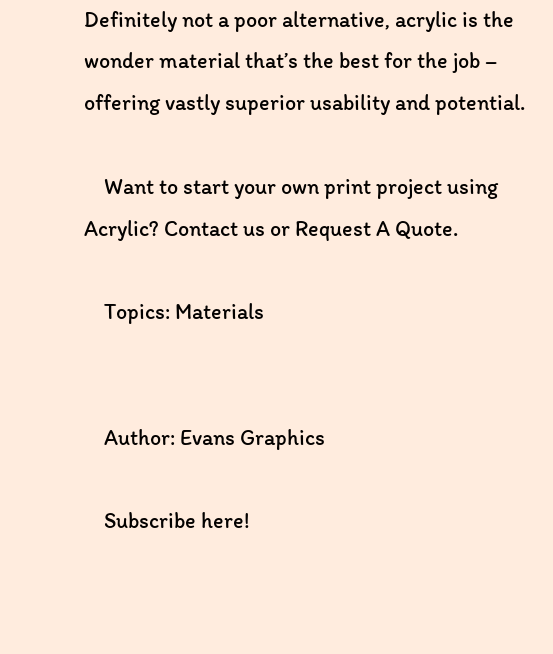Definitely not a poor alternative, acrylic is the wonder material that’s the best for the job – offering vastly superior usability and potential.

    Want to start your own print project using Acrylic? Contact us or Request A Quote.

    Topics: Materials


    Author: Evans Graphics

    Subscribe here!